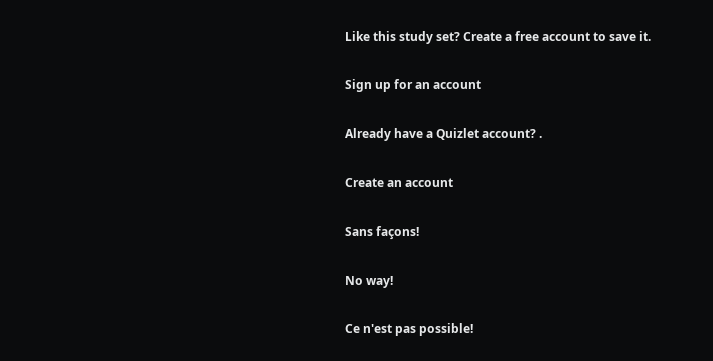Like this study set? Create a free account to save it.

Sign up for an account

Already have a Quizlet account? .

Create an account

Sans façons!

No way!

Ce n'est pas possible!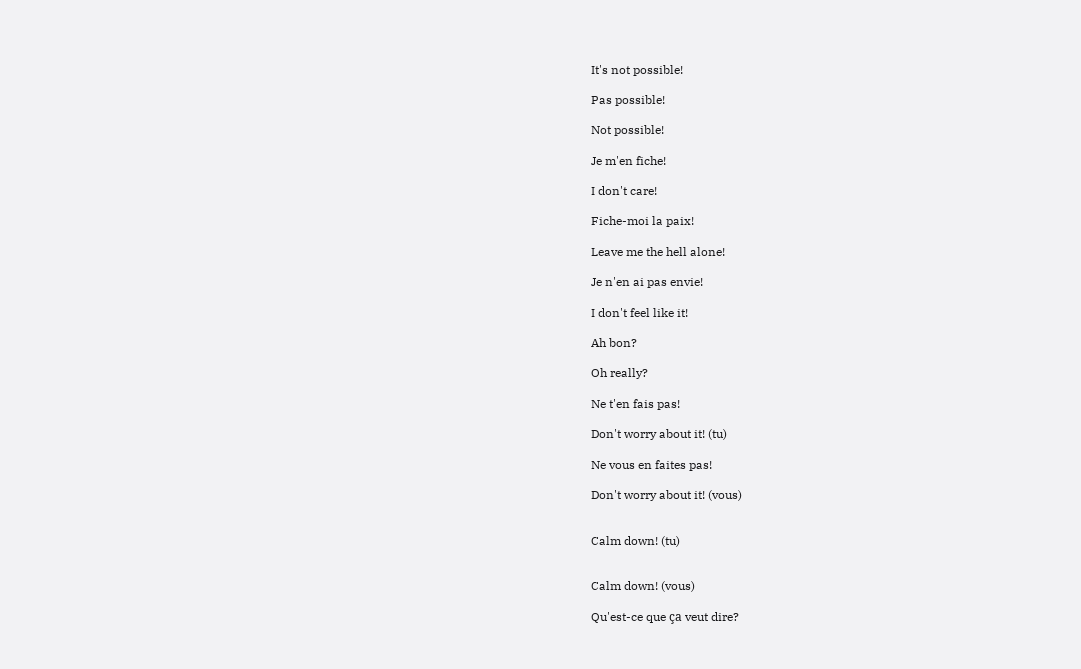It's not possible!

Pas possible!

Not possible!

Je m'en fiche!

I don't care!

Fiche-moi la paix!

Leave me the hell alone!

Je n'en ai pas envie!

I don't feel like it!

Ah bon?

Oh really?

Ne t'en fais pas!

Don't worry about it! (tu)

Ne vous en faites pas!

Don't worry about it! (vous)


Calm down! (tu)


Calm down! (vous)

Qu'est-ce que ça veut dire?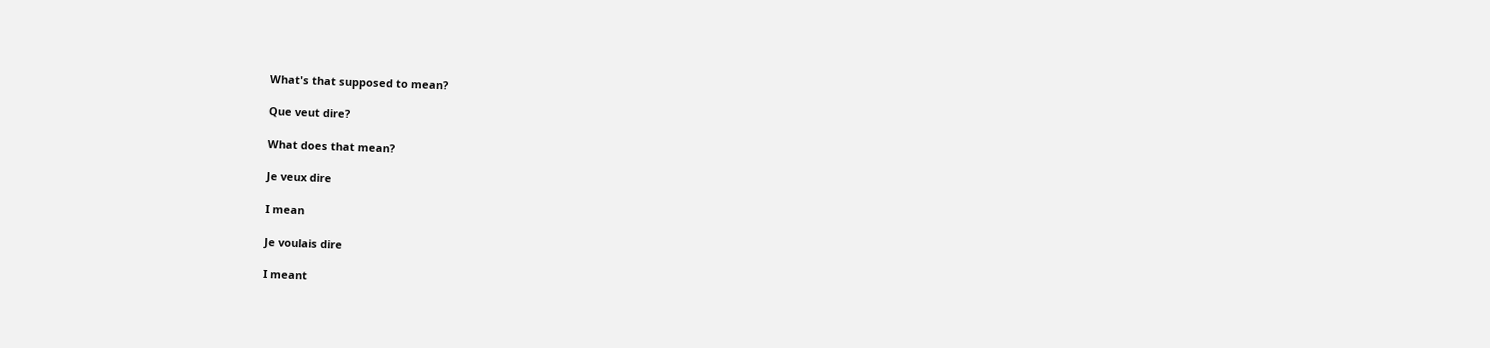What's that supposed to mean?

Que veut dire?

What does that mean?

Je veux dire

I mean

Je voulais dire

I meant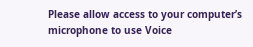Please allow access to your computer’s microphone to use Voice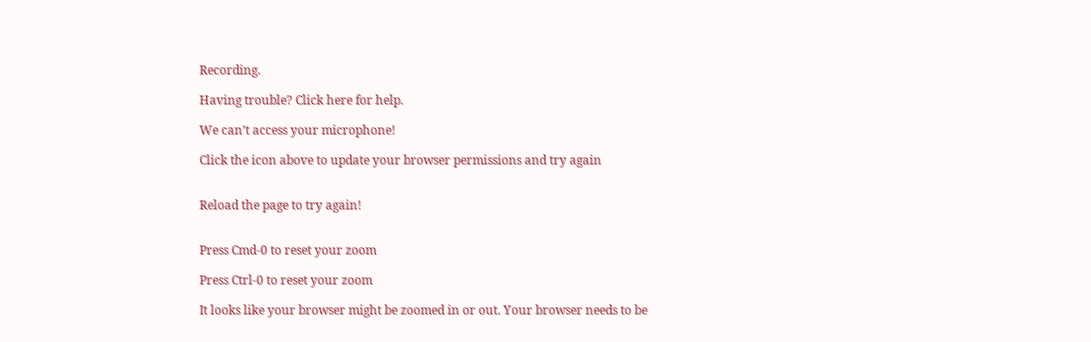Recording.

Having trouble? Click here for help.

We can’t access your microphone!

Click the icon above to update your browser permissions and try again


Reload the page to try again!


Press Cmd-0 to reset your zoom

Press Ctrl-0 to reset your zoom

It looks like your browser might be zoomed in or out. Your browser needs to be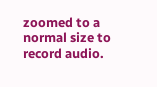zoomed to a normal size to record audio.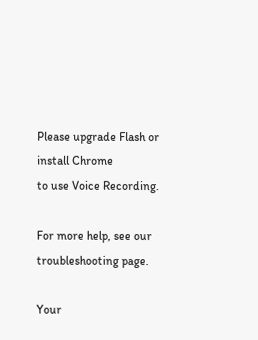Please upgrade Flash or install Chrome
to use Voice Recording.

For more help, see our troubleshooting page.

Your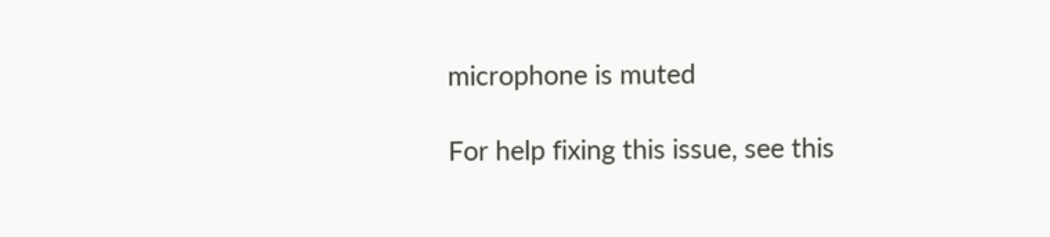microphone is muted

For help fixing this issue, see this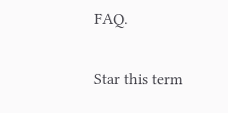FAQ.

Star this term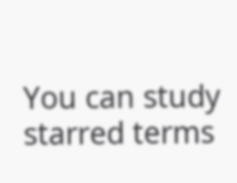You can study starred terms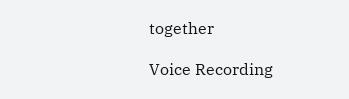together

Voice Recording